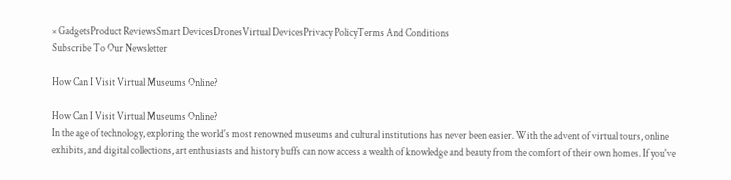× GadgetsProduct ReviewsSmart DevicesDronesVirtual DevicesPrivacy PolicyTerms And Conditions
Subscribe To Our Newsletter

How Can I Visit Virtual Museums Online?

How Can I Visit Virtual Museums Online?
In the age of technology, exploring the world's most renowned museums and cultural institutions has never been easier. With the advent of virtual tours, online exhibits, and digital collections, art enthusiasts and history buffs can now access a wealth of knowledge and beauty from the comfort of their own homes. If you've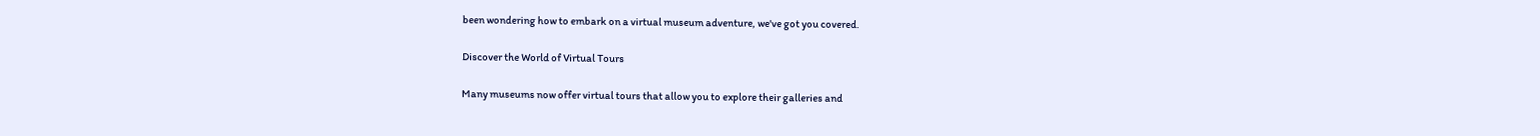been wondering how to embark on a virtual museum adventure, we've got you covered.

Discover the World of Virtual Tours

Many museums now offer virtual tours that allow you to explore their galleries and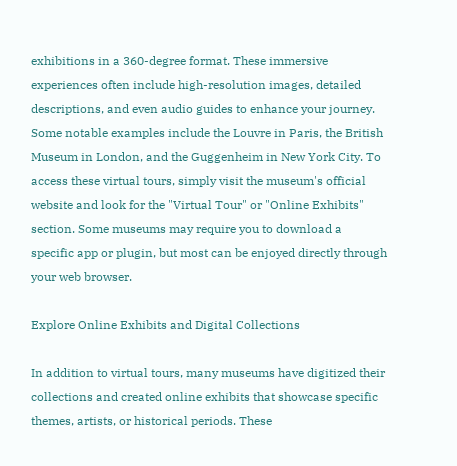exhibitions in a 360-degree format. These immersive experiences often include high-resolution images, detailed descriptions, and even audio guides to enhance your journey. Some notable examples include the Louvre in Paris, the British Museum in London, and the Guggenheim in New York City. To access these virtual tours, simply visit the museum's official website and look for the "Virtual Tour" or "Online Exhibits" section. Some museums may require you to download a specific app or plugin, but most can be enjoyed directly through your web browser.

Explore Online Exhibits and Digital Collections

In addition to virtual tours, many museums have digitized their collections and created online exhibits that showcase specific themes, artists, or historical periods. These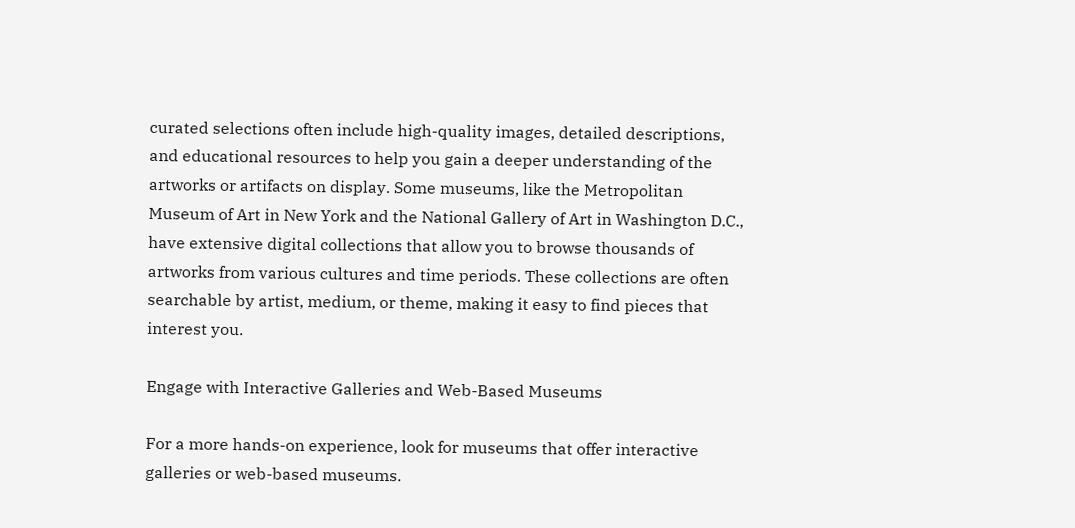curated selections often include high-quality images, detailed descriptions, and educational resources to help you gain a deeper understanding of the artworks or artifacts on display. Some museums, like the Metropolitan Museum of Art in New York and the National Gallery of Art in Washington D.C., have extensive digital collections that allow you to browse thousands of artworks from various cultures and time periods. These collections are often searchable by artist, medium, or theme, making it easy to find pieces that interest you.

Engage with Interactive Galleries and Web-Based Museums

For a more hands-on experience, look for museums that offer interactive galleries or web-based museums.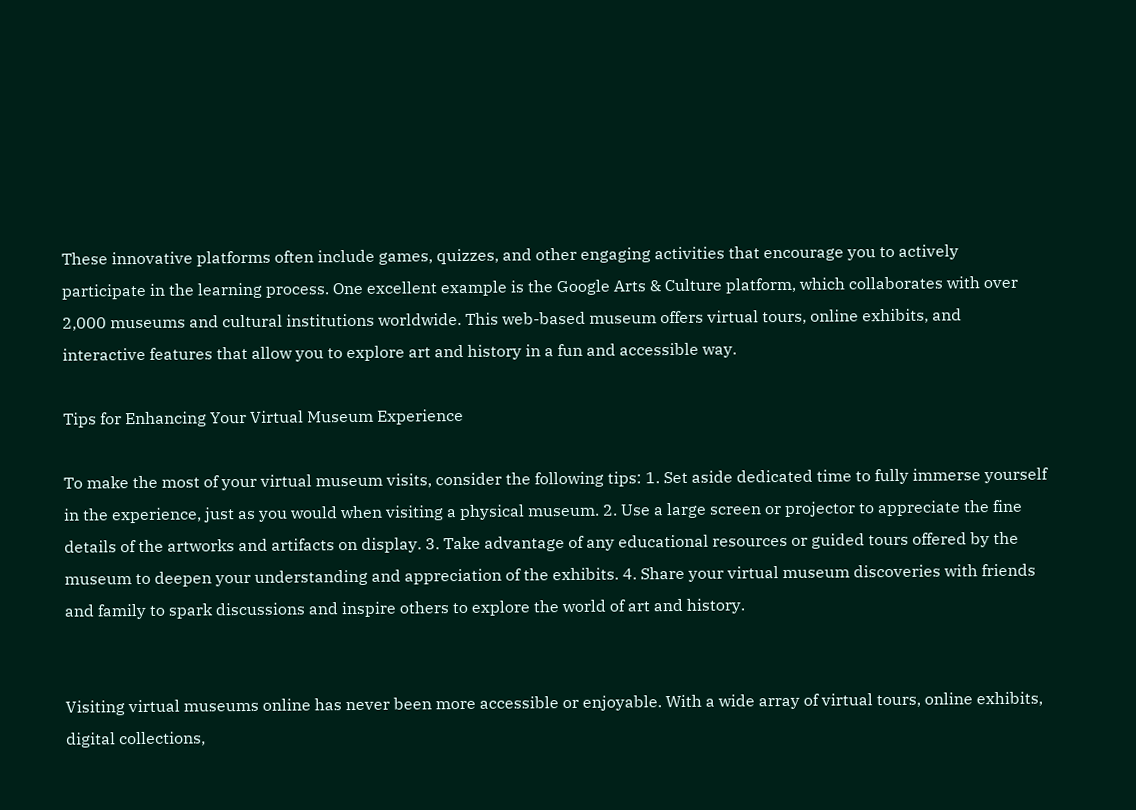These innovative platforms often include games, quizzes, and other engaging activities that encourage you to actively participate in the learning process. One excellent example is the Google Arts & Culture platform, which collaborates with over 2,000 museums and cultural institutions worldwide. This web-based museum offers virtual tours, online exhibits, and interactive features that allow you to explore art and history in a fun and accessible way.

Tips for Enhancing Your Virtual Museum Experience

To make the most of your virtual museum visits, consider the following tips: 1. Set aside dedicated time to fully immerse yourself in the experience, just as you would when visiting a physical museum. 2. Use a large screen or projector to appreciate the fine details of the artworks and artifacts on display. 3. Take advantage of any educational resources or guided tours offered by the museum to deepen your understanding and appreciation of the exhibits. 4. Share your virtual museum discoveries with friends and family to spark discussions and inspire others to explore the world of art and history.


Visiting virtual museums online has never been more accessible or enjoyable. With a wide array of virtual tours, online exhibits, digital collections,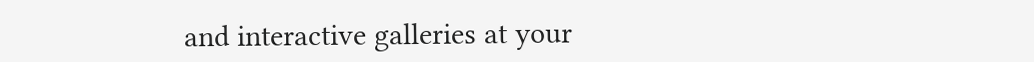and interactive galleries at your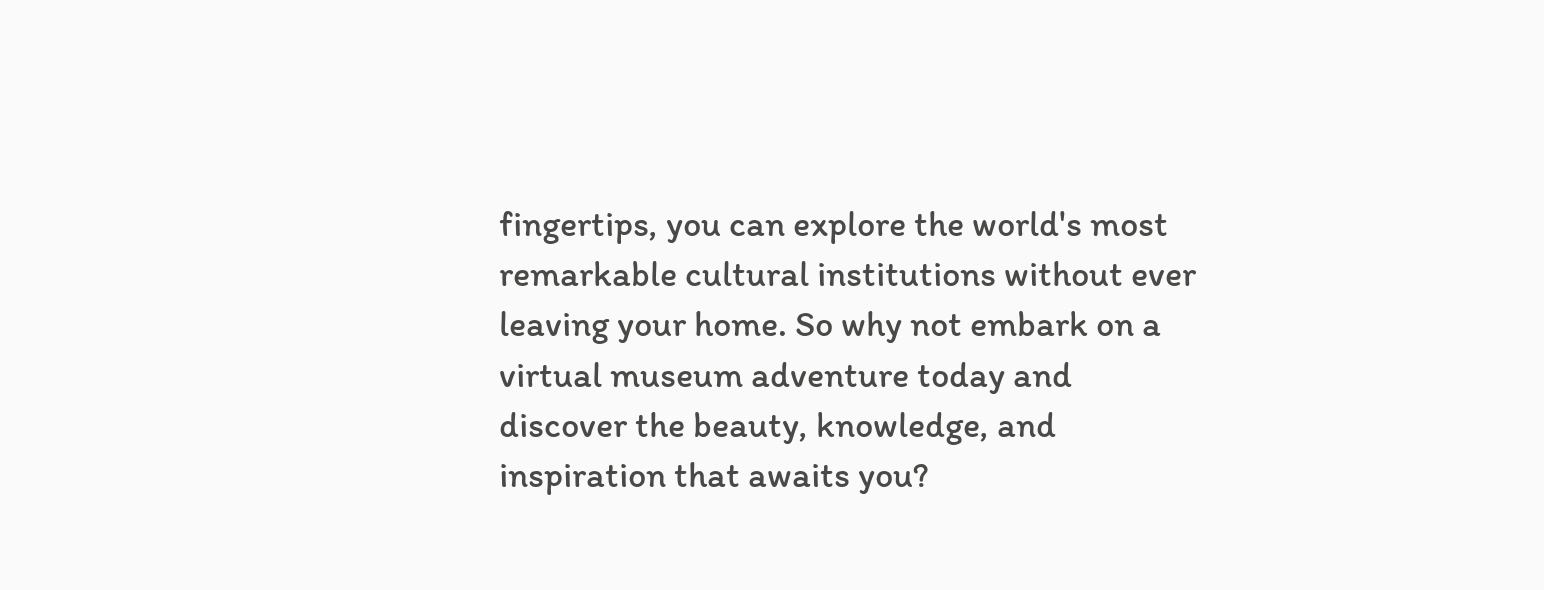fingertips, you can explore the world's most remarkable cultural institutions without ever leaving your home. So why not embark on a virtual museum adventure today and discover the beauty, knowledge, and inspiration that awaits you?